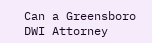Can a Greensboro DWI Attorney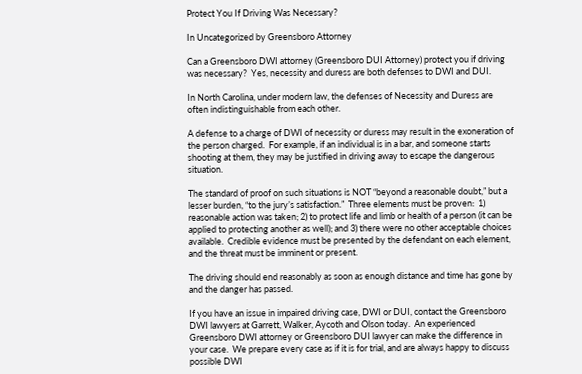Protect You If Driving Was Necessary?

In Uncategorized by Greensboro Attorney

Can a Greensboro DWI attorney (Greensboro DUI Attorney) protect you if driving was necessary?  Yes, necessity and duress are both defenses to DWI and DUI.

In North Carolina, under modern law, the defenses of Necessity and Duress are often indistinguishable from each other.

A defense to a charge of DWI of necessity or duress may result in the exoneration of the person charged.  For example, if an individual is in a bar, and someone starts shooting at them, they may be justified in driving away to escape the dangerous situation.

The standard of proof on such situations is NOT “beyond a reasonable doubt,” but a lesser burden, “to the jury’s satisfaction.”  Three elements must be proven:  1) reasonable action was taken; 2) to protect life and limb or health of a person (it can be applied to protecting another as well); and 3) there were no other acceptable choices available.  Credible evidence must be presented by the defendant on each element, and the threat must be imminent or present.

The driving should end reasonably as soon as enough distance and time has gone by and the danger has passed.

If you have an issue in impaired driving case, DWI or DUI, contact the Greensboro DWI lawyers at Garrett, Walker, Aycoth and Olson today.  An experienced Greensboro DWI attorney or Greensboro DUI lawyer can make the difference in your case.  We prepare every case as if it is for trial, and are always happy to discuss possible DWI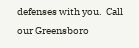defenses with you.  Call our Greensboro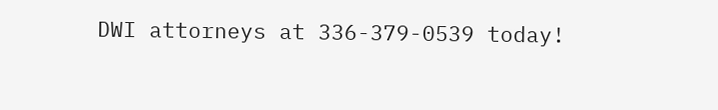DWI attorneys at 336-379-0539 today!